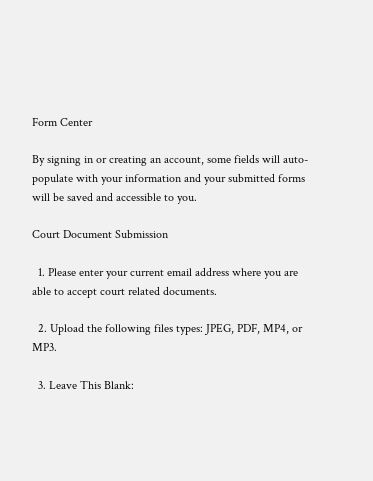Form Center

By signing in or creating an account, some fields will auto-populate with your information and your submitted forms will be saved and accessible to you.

Court Document Submission

  1. Please enter your current email address where you are able to accept court related documents.

  2. Upload the following files types: JPEG, PDF, MP4, or MP3.

  3. Leave This Blank: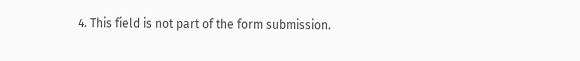4. This field is not part of the form submission.